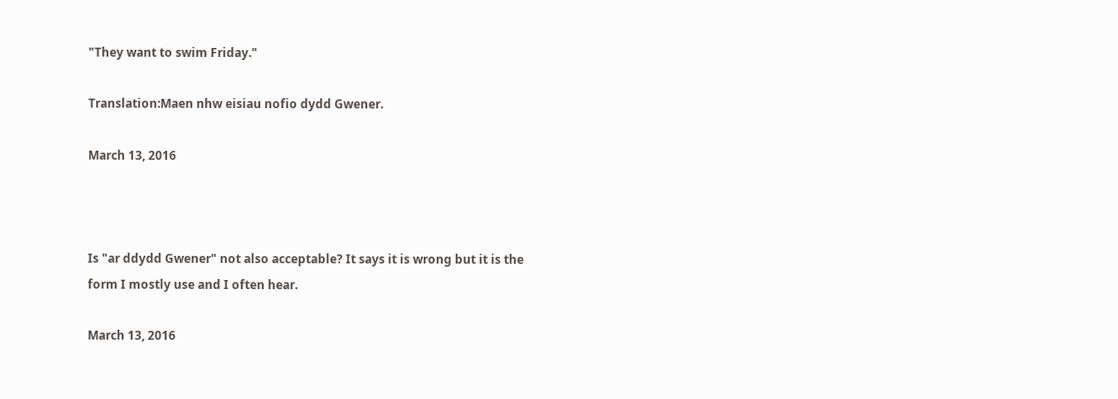"They want to swim Friday."

Translation:Maen nhw eisiau nofio dydd Gwener.

March 13, 2016



Is "ar ddydd Gwener" not also acceptable? It says it is wrong but it is the form I mostly use and I often hear.

March 13, 2016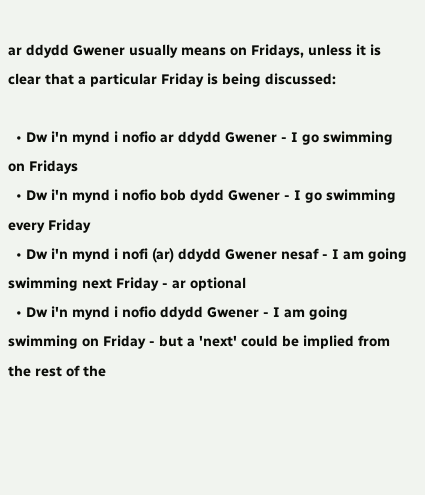ar ddydd Gwener usually means on Fridays, unless it is clear that a particular Friday is being discussed:

  • Dw i'n mynd i nofio ar ddydd Gwener - I go swimming on Fridays
  • Dw i'n mynd i nofio bob dydd Gwener - I go swimming every Friday
  • Dw i'n mynd i nofi (ar) ddydd Gwener nesaf - I am going swimming next Friday - ar optional
  • Dw i'n mynd i nofio ddydd Gwener - I am going swimming on Friday - but a 'next' could be implied from the rest of the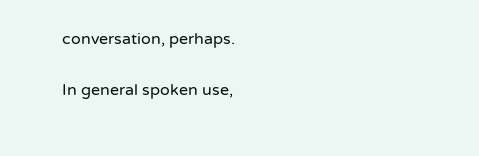conversation, perhaps.

In general spoken use,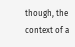though, the context of a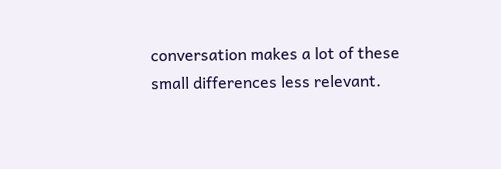conversation makes a lot of these small differences less relevant.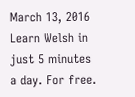March 13, 2016
Learn Welsh in just 5 minutes a day. For free.